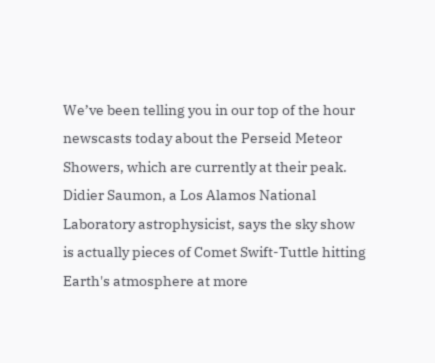We’ve been telling you in our top of the hour newscasts today about the Perseid Meteor Showers, which are currently at their peak.  Didier Saumon, a Los Alamos National Laboratory astrophysicist, says the sky show is actually pieces of Comet Swift-Tuttle hitting Earth's atmosphere at more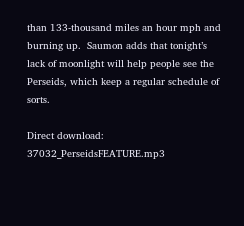than 133-thousand miles an hour mph and burning up.  Saumon adds that tonight’s lack of moonlight will help people see the Perseids, which keep a regular schedule of sorts.

Direct download: 37032_PerseidsFEATURE.mp3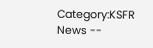Category:KSFR News --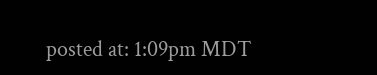posted at: 1:09pm MDT